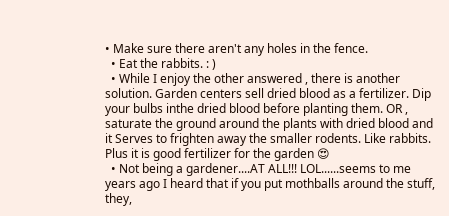• Make sure there aren't any holes in the fence.
  • Eat the rabbits. : )
  • While I enjoy the other answered , there is another solution. Garden centers sell dried blood as a fertilizer. Dip your bulbs inthe dried blood before planting them. OR , saturate the ground around the plants with dried blood and it Serves to frighten away the smaller rodents. Like rabbits. Plus it is good fertilizer for the garden 😍
  • Not being a gardener....AT ALL!!! LOL......seems to me years ago I heard that if you put mothballs around the stuff, they,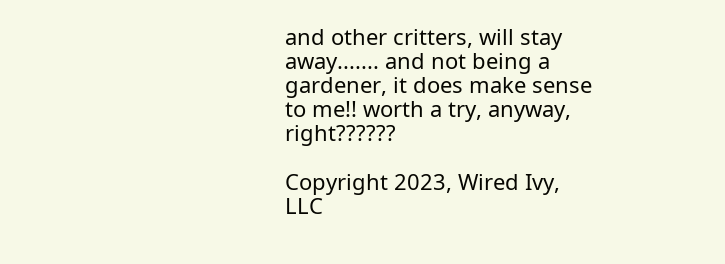and other critters, will stay away....... and not being a gardener, it does make sense to me!! worth a try, anyway, right??????

Copyright 2023, Wired Ivy, LLC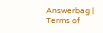Answerbag | Terms of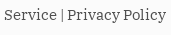Service | Privacy Policy